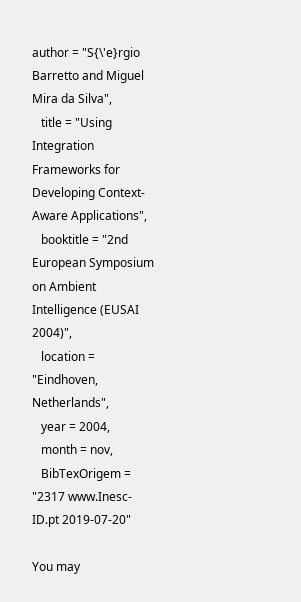author = "S{\'e}rgio Barretto and Miguel Mira da Silva",
   title = "Using Integration Frameworks for Developing Context-Aware Applications",
   booktitle = "2nd European Symposium on Ambient Intelligence (EUSAI 2004)",
   location = "Eindhoven, Netherlands",
   year = 2004,
   month = nov,
   BibTexOrigem = "2317 www.Inesc-ID.pt 2019-07-20"

You may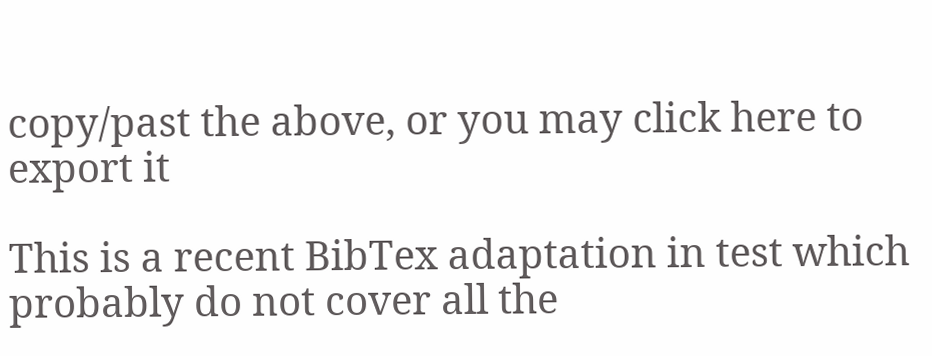copy/past the above, or you may click here to export it

This is a recent BibTex adaptation in test which probably do not cover all the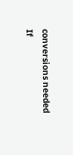conversions needed
If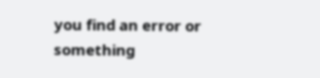you find an error or something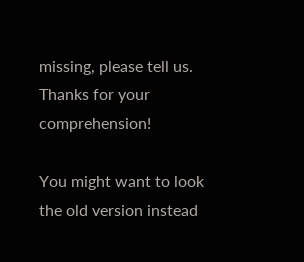missing, please tell us. Thanks for your comprehension!

You might want to look the old version instead